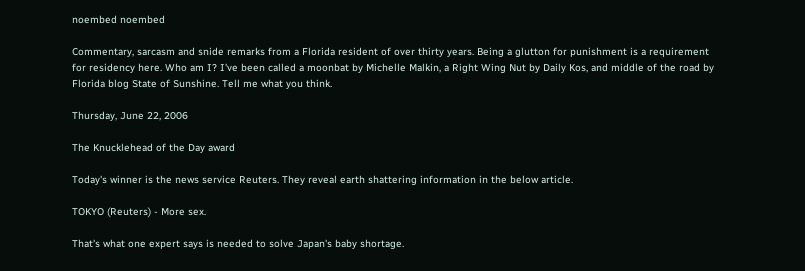noembed noembed

Commentary, sarcasm and snide remarks from a Florida resident of over thirty years. Being a glutton for punishment is a requirement for residency here. Who am I? I've been called a moonbat by Michelle Malkin, a Right Wing Nut by Daily Kos, and middle of the road by Florida blog State of Sunshine. Tell me what you think.

Thursday, June 22, 2006

The Knucklehead of the Day award

Today's winner is the news service Reuters. They reveal earth shattering information in the below article.

TOKYO (Reuters) - More sex.

That's what one expert says is needed to solve Japan's baby shortage.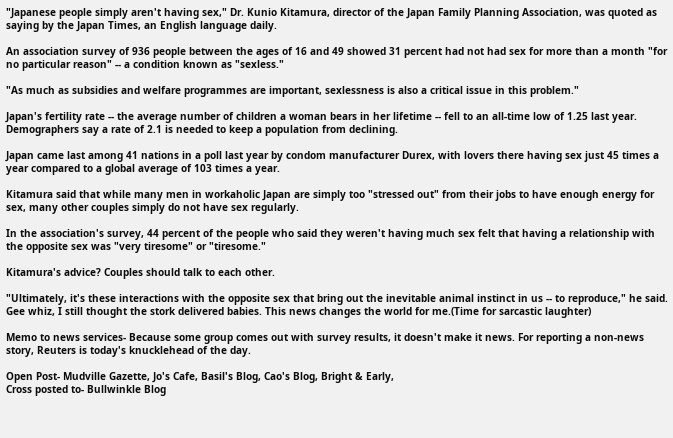"Japanese people simply aren't having sex," Dr. Kunio Kitamura, director of the Japan Family Planning Association, was quoted as saying by the Japan Times, an English language daily.

An association survey of 936 people between the ages of 16 and 49 showed 31 percent had not had sex for more than a month "for no particular reason" -- a condition known as "sexless."

"As much as subsidies and welfare programmes are important, sexlessness is also a critical issue in this problem."

Japan's fertility rate -- the average number of children a woman bears in her lifetime -- fell to an all-time low of 1.25 last year. Demographers say a rate of 2.1 is needed to keep a population from declining.

Japan came last among 41 nations in a poll last year by condom manufacturer Durex, with lovers there having sex just 45 times a year compared to a global average of 103 times a year.

Kitamura said that while many men in workaholic Japan are simply too "stressed out" from their jobs to have enough energy for sex, many other couples simply do not have sex regularly.

In the association's survey, 44 percent of the people who said they weren't having much sex felt that having a relationship with the opposite sex was "very tiresome" or "tiresome."

Kitamura's advice? Couples should talk to each other.

"Ultimately, it's these interactions with the opposite sex that bring out the inevitable animal instinct in us -- to reproduce," he said.
Gee whiz, I still thought the stork delivered babies. This news changes the world for me.(Time for sarcastic laughter)

Memo to news services- Because some group comes out with survey results, it doesn't make it news. For reporting a non-news story, Reuters is today's knucklehead of the day.

Open Post- Mudville Gazette, Jo's Cafe, Basil's Blog, Cao's Blog, Bright & Early,
Cross posted to- Bullwinkle Blog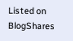Listed on BlogShares